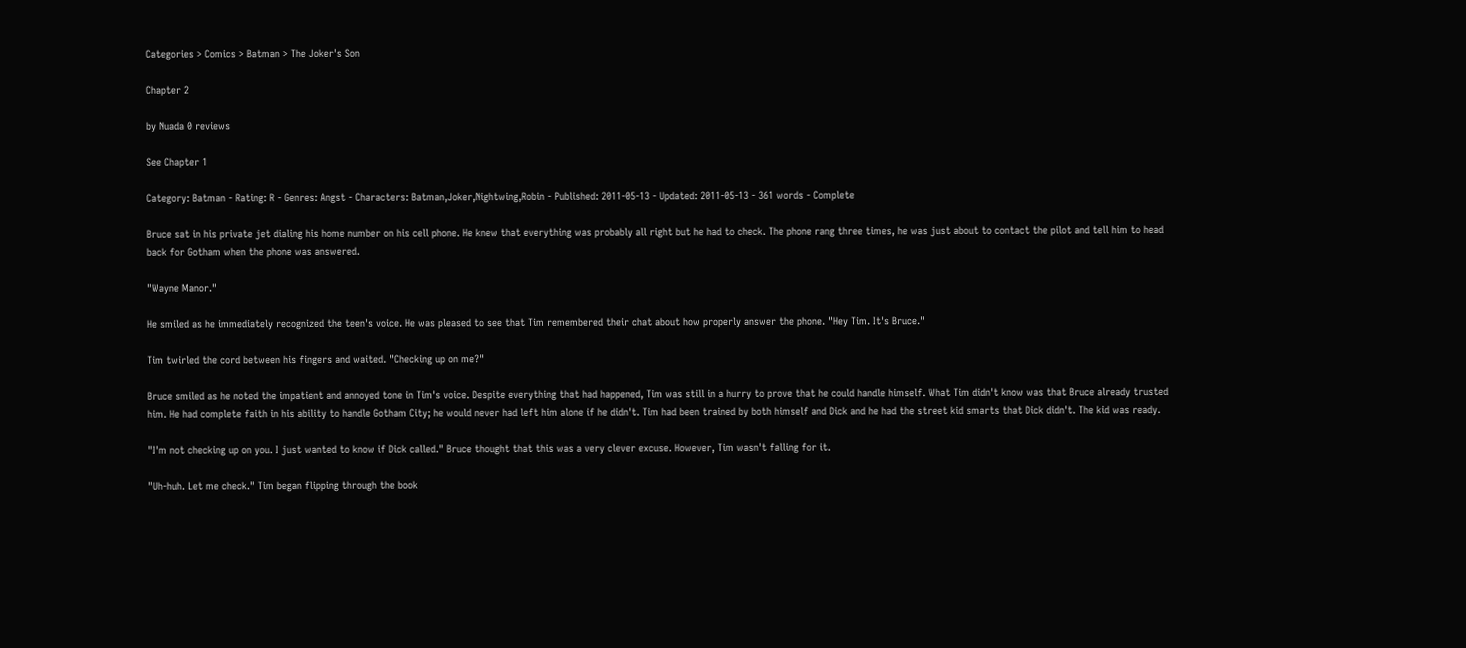Categories > Comics > Batman > The Joker's Son

Chapter 2

by Nuada 0 reviews

See Chapter 1

Category: Batman - Rating: R - Genres: Angst - Characters: Batman,Joker,Nightwing,Robin - Published: 2011-05-13 - Updated: 2011-05-13 - 361 words - Complete

Bruce sat in his private jet dialing his home number on his cell phone. He knew that everything was probably all right but he had to check. The phone rang three times, he was just about to contact the pilot and tell him to head back for Gotham when the phone was answered.

"Wayne Manor."

He smiled as he immediately recognized the teen's voice. He was pleased to see that Tim remembered their chat about how properly answer the phone. "Hey Tim. It's Bruce."

Tim twirled the cord between his fingers and waited. "Checking up on me?"

Bruce smiled as he noted the impatient and annoyed tone in Tim's voice. Despite everything that had happened, Tim was still in a hurry to prove that he could handle himself. What Tim didn't know was that Bruce already trusted him. He had complete faith in his ability to handle Gotham City; he would never had left him alone if he didn't. Tim had been trained by both himself and Dick and he had the street kid smarts that Dick didn't. The kid was ready.

"I'm not checking up on you. I just wanted to know if Dick called." Bruce thought that this was a very clever excuse. However, Tim wasn't falling for it.

"Uh-huh. Let me check." Tim began flipping through the book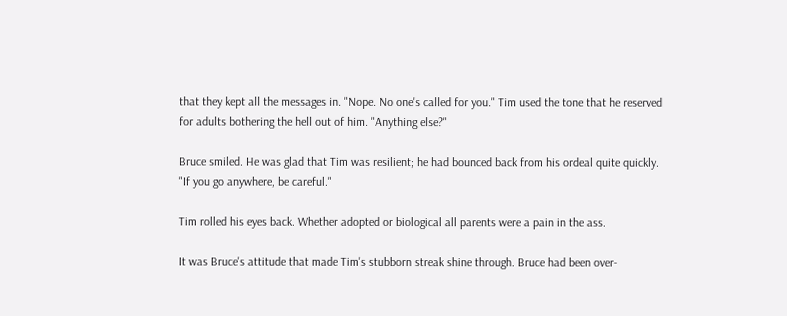that they kept all the messages in. "Nope. No one's called for you." Tim used the tone that he reserved for adults bothering the hell out of him. "Anything else?"

Bruce smiled. He was glad that Tim was resilient; he had bounced back from his ordeal quite quickly. "If you go anywhere, be careful."

Tim rolled his eyes back. Whether adopted or biological all parents were a pain in the ass.

It was Bruce's attitude that made Tim's stubborn streak shine through. Bruce had been over-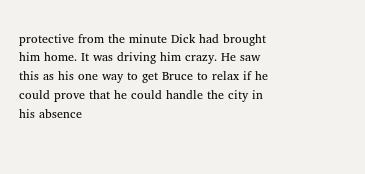protective from the minute Dick had brought him home. It was driving him crazy. He saw this as his one way to get Bruce to relax if he could prove that he could handle the city in his absence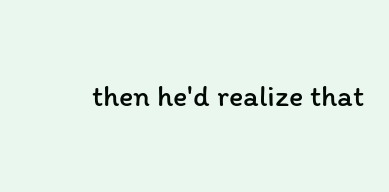then he'd realize that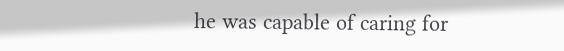he was capable of caring for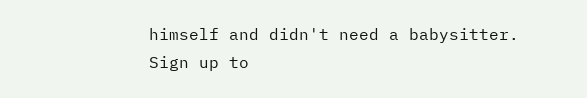himself and didn't need a babysitter.
Sign up to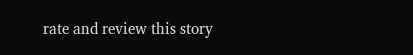rate and review this story